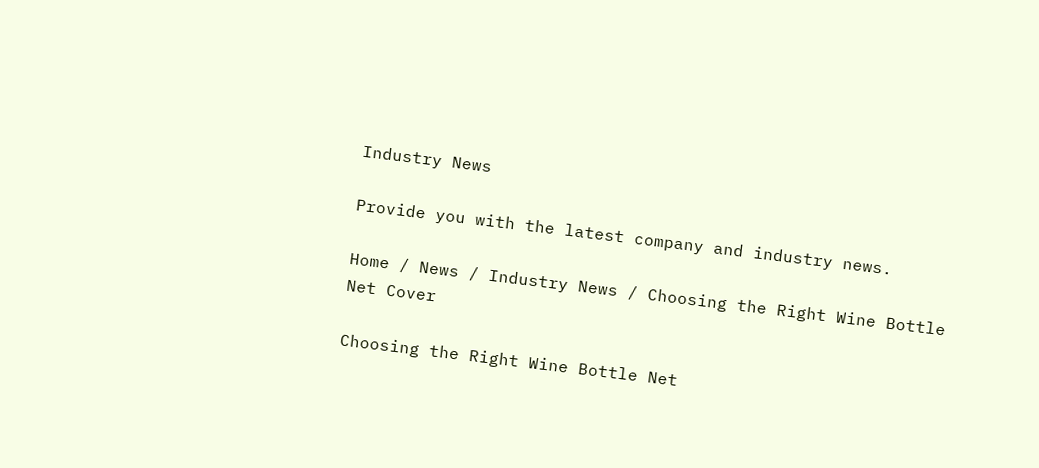Industry News

Provide you with the latest company and industry news.

Home / News / Industry News / Choosing the Right Wine Bottle Net Cover

Choosing the Right Wine Bottle Net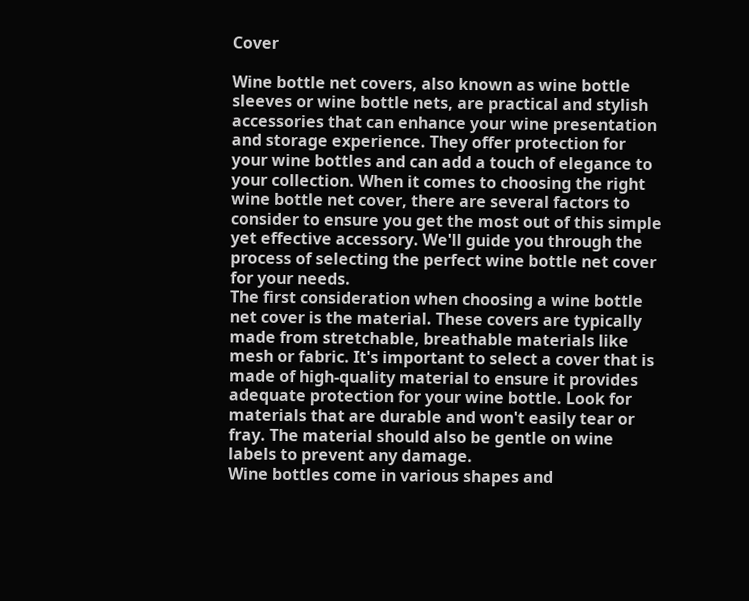Cover

Wine bottle net covers, also known as wine bottle sleeves or wine bottle nets, are practical and stylish accessories that can enhance your wine presentation and storage experience. They offer protection for your wine bottles and can add a touch of elegance to your collection. When it comes to choosing the right wine bottle net cover, there are several factors to consider to ensure you get the most out of this simple yet effective accessory. We'll guide you through the process of selecting the perfect wine bottle net cover for your needs.
The first consideration when choosing a wine bottle net cover is the material. These covers are typically made from stretchable, breathable materials like mesh or fabric. It's important to select a cover that is made of high-quality material to ensure it provides adequate protection for your wine bottle. Look for materials that are durable and won't easily tear or fray. The material should also be gentle on wine labels to prevent any damage.
Wine bottles come in various shapes and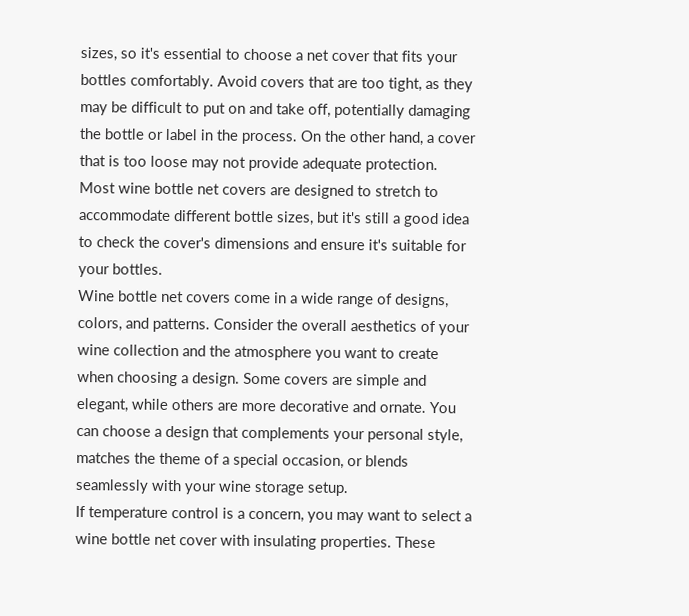sizes, so it's essential to choose a net cover that fits your bottles comfortably. Avoid covers that are too tight, as they may be difficult to put on and take off, potentially damaging the bottle or label in the process. On the other hand, a cover that is too loose may not provide adequate protection. Most wine bottle net covers are designed to stretch to accommodate different bottle sizes, but it's still a good idea to check the cover's dimensions and ensure it's suitable for your bottles.
Wine bottle net covers come in a wide range of designs, colors, and patterns. Consider the overall aesthetics of your wine collection and the atmosphere you want to create when choosing a design. Some covers are simple and elegant, while others are more decorative and ornate. You can choose a design that complements your personal style, matches the theme of a special occasion, or blends seamlessly with your wine storage setup.
If temperature control is a concern, you may want to select a wine bottle net cover with insulating properties. These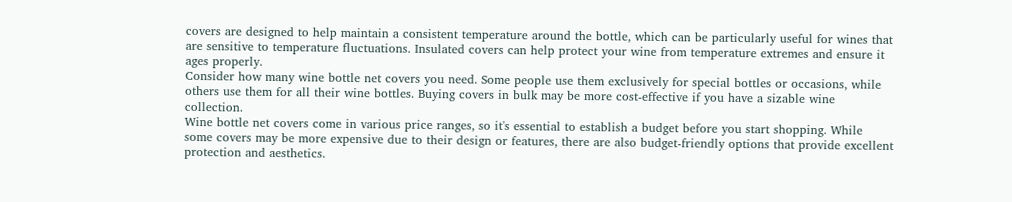covers are designed to help maintain a consistent temperature around the bottle, which can be particularly useful for wines that are sensitive to temperature fluctuations. Insulated covers can help protect your wine from temperature extremes and ensure it ages properly.
Consider how many wine bottle net covers you need. Some people use them exclusively for special bottles or occasions, while others use them for all their wine bottles. Buying covers in bulk may be more cost-effective if you have a sizable wine collection.
Wine bottle net covers come in various price ranges, so it's essential to establish a budget before you start shopping. While some covers may be more expensive due to their design or features, there are also budget-friendly options that provide excellent protection and aesthetics.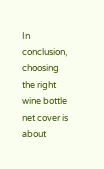In conclusion, choosing the right wine bottle net cover is about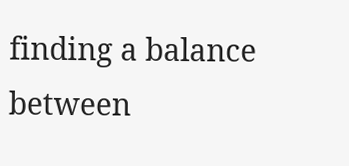finding a balance between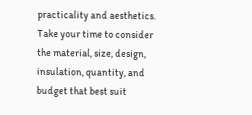practicality and aesthetics. Take your time to consider the material, size, design, insulation, quantity, and budget that best suit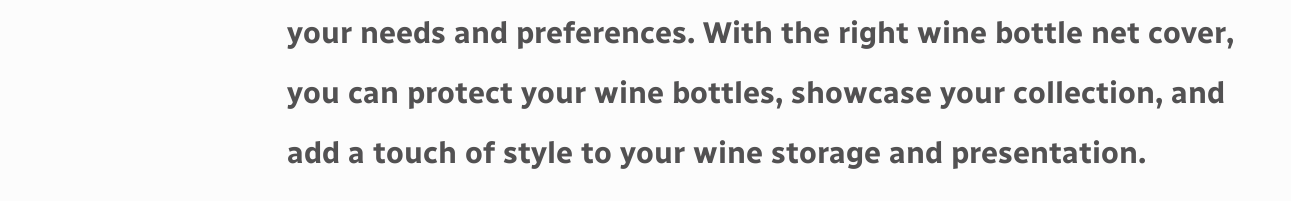your needs and preferences. With the right wine bottle net cover, you can protect your wine bottles, showcase your collection, and add a touch of style to your wine storage and presentation.